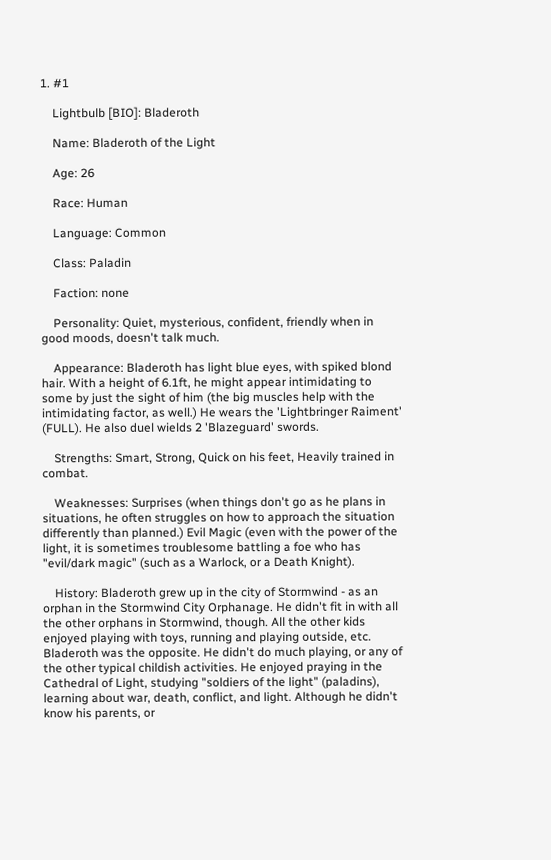1. #1

    Lightbulb [BIO]: Bladeroth

    Name: Bladeroth of the Light

    Age: 26

    Race: Human

    Language: Common

    Class: Paladin

    Faction: none

    Personality: Quiet, mysterious, confident, friendly when in good moods, doesn't talk much.

    Appearance: Bladeroth has light blue eyes, with spiked blond hair. With a height of 6.1ft, he might appear intimidating to some by just the sight of him (the big muscles help with the intimidating factor, as well.) He wears the 'Lightbringer Raiment' (FULL). He also duel wields 2 'Blazeguard' swords.

    Strengths: Smart, Strong, Quick on his feet, Heavily trained in combat.

    Weaknesses: Surprises (when things don't go as he plans in situations, he often struggles on how to approach the situation differently than planned.) Evil Magic (even with the power of the light, it is sometimes troublesome battling a foe who has "evil/dark magic" (such as a Warlock, or a Death Knight).

    History: Bladeroth grew up in the city of Stormwind - as an orphan in the Stormwind City Orphanage. He didn't fit in with all the other orphans in Stormwind, though. All the other kids enjoyed playing with toys, running and playing outside, etc. Bladeroth was the opposite. He didn't do much playing, or any of the other typical childish activities. He enjoyed praying in the Cathedral of Light, studying "soldiers of the light" (paladins), learning about war, death, conflict, and light. Although he didn't know his parents, or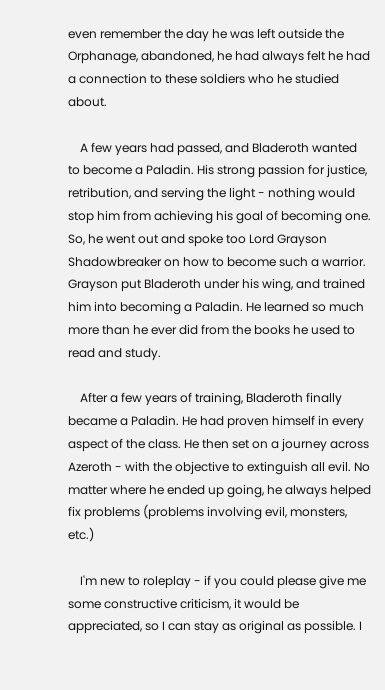even remember the day he was left outside the Orphanage, abandoned, he had always felt he had a connection to these soldiers who he studied about.

    A few years had passed, and Bladeroth wanted to become a Paladin. His strong passion for justice, retribution, and serving the light - nothing would stop him from achieving his goal of becoming one. So, he went out and spoke too Lord Grayson Shadowbreaker on how to become such a warrior. Grayson put Bladeroth under his wing, and trained him into becoming a Paladin. He learned so much more than he ever did from the books he used to read and study.

    After a few years of training, Bladeroth finally became a Paladin. He had proven himself in every aspect of the class. He then set on a journey across Azeroth - with the objective to extinguish all evil. No matter where he ended up going, he always helped fix problems (problems involving evil, monsters, etc.)

    I'm new to roleplay - if you could please give me some constructive criticism, it would be appreciated, so I can stay as original as possible. I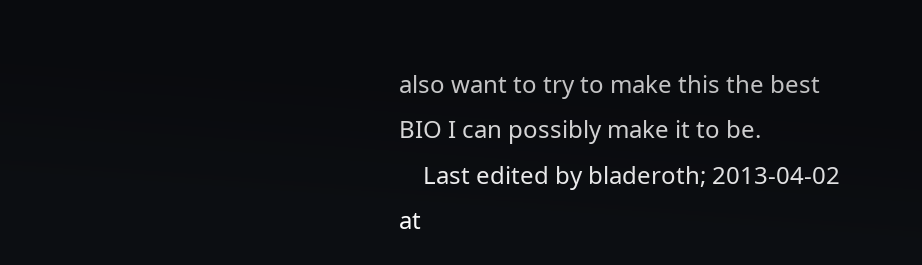also want to try to make this the best BIO I can possibly make it to be.
    Last edited by bladeroth; 2013-04-02 at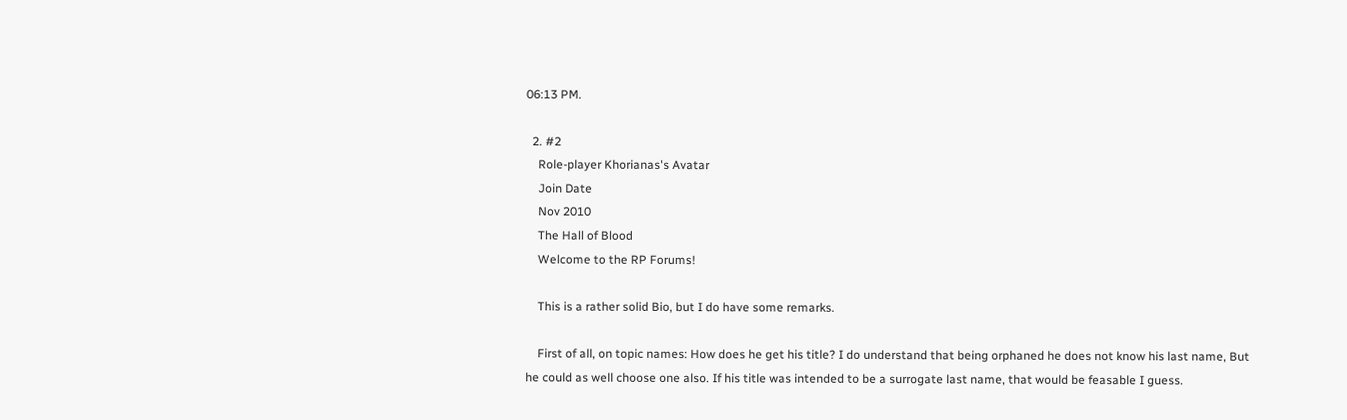06:13 PM.

  2. #2
    Role-player Khorianas's Avatar
    Join Date
    Nov 2010
    The Hall of Blood
    Welcome to the RP Forums!

    This is a rather solid Bio, but I do have some remarks.

    First of all, on topic names: How does he get his title? I do understand that being orphaned he does not know his last name, But he could as well choose one also. If his title was intended to be a surrogate last name, that would be feasable I guess.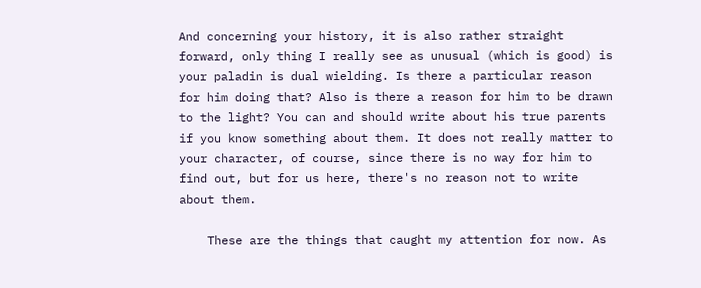And concerning your history, it is also rather straight forward, only thing I really see as unusual (which is good) is your paladin is dual wielding. Is there a particular reason for him doing that? Also is there a reason for him to be drawn to the light? You can and should write about his true parents if you know something about them. It does not really matter to your character, of course, since there is no way for him to find out, but for us here, there's no reason not to write about them.

    These are the things that caught my attention for now. As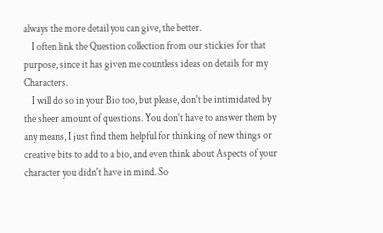always the more detail you can give, the better.
    I often link the Question collection from our stickies for that purpose, since it has given me countless ideas on details for my Characters.
    I will do so in your Bio too, but please, don't be intimidated by the sheer amount of questions. You don't have to answer them by any means, I just find them helpful for thinking of new things or creative bits to add to a bio, and even think about Aspects of your character you didn't have in mind. So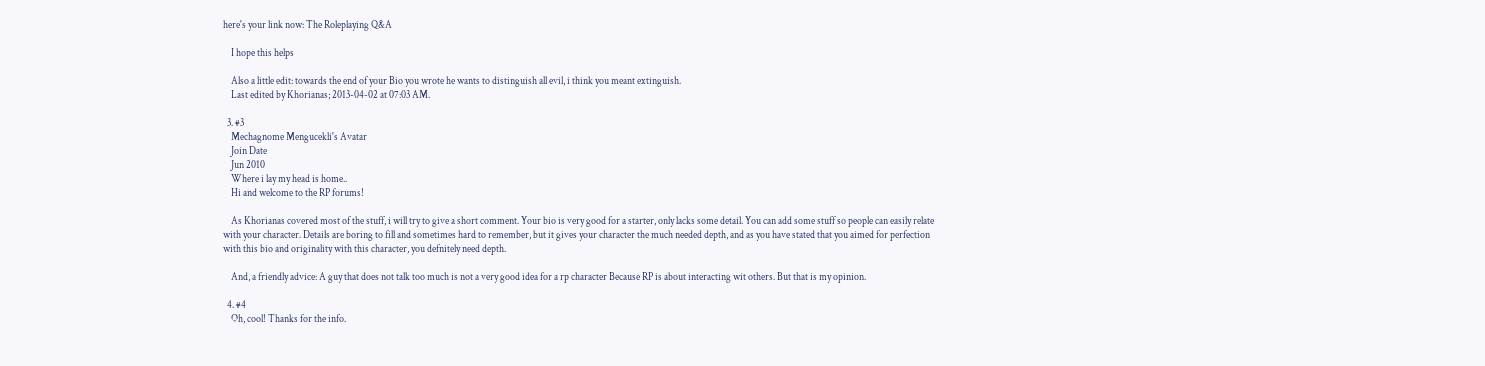here's your link now: The Roleplaying Q&A

    I hope this helps

    Also a little edit: towards the end of your Bio you wrote he wants to distinguish all evil, i think you meant extinguish.
    Last edited by Khorianas; 2013-04-02 at 07:03 AM.

  3. #3
    Mechagnome Mengucekli's Avatar
    Join Date
    Jun 2010
    Where i lay my head is home..
    Hi and welcome to the RP forums!

    As Khorianas covered most of the stuff, i will try to give a short comment. Your bio is very good for a starter, only lacks some detail. You can add some stuff so people can easily relate with your character. Details are boring to fill and sometimes hard to remember, but it gives your character the much needed depth, and as you have stated that you aimed for perfection with this bio and originality with this character, you defnitely need depth.

    And, a friendly advice: A guy that does not talk too much is not a very good idea for a rp character Because RP is about interacting wit others. But that is my opinion.

  4. #4
    Oh, cool! Thanks for the info.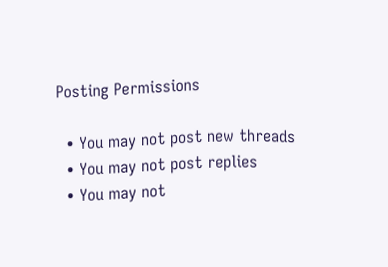Posting Permissions

  • You may not post new threads
  • You may not post replies
  • You may not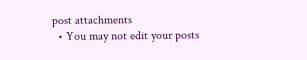post attachments
  • You may not edit your posts